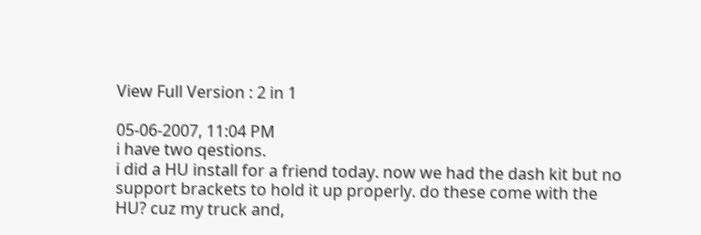View Full Version : 2 in 1

05-06-2007, 11:04 PM
i have two qestions.
i did a HU install for a friend today. now we had the dash kit but no support brackets to hold it up properly. do these come with the HU? cuz my truck and,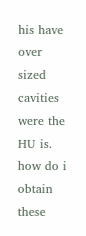his have over sized cavities were the HU is. how do i obtain these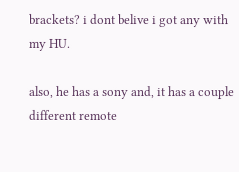brackets? i dont belive i got any with my HU.

also, he has a sony and, it has a couple different remote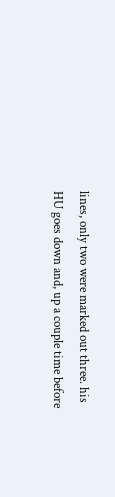lines, only two were marked out three. his HU goes down and, up a couple time before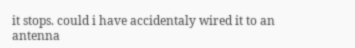it stops. could i have accidentaly wired it to an antenna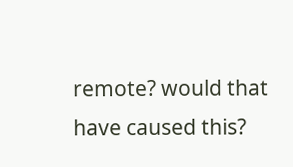remote? would that have caused this?